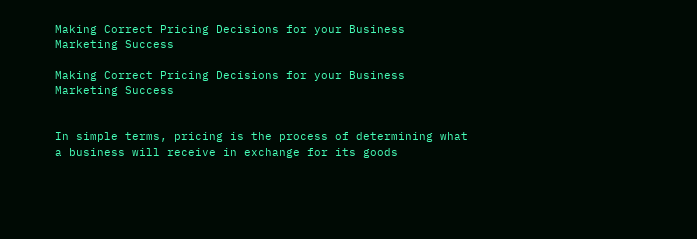Making Correct Pricing Decisions for your Business Marketing Success

Making Correct Pricing Decisions for your Business Marketing Success


In simple terms, pricing is the process of determining what a business will receive in exchange for its goods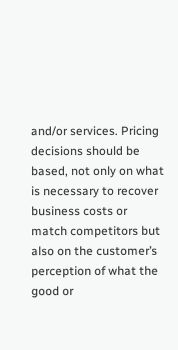and/or services. Pricing decisions should be based, not only on what is necessary to recover business costs or match competitors but also on the customer’s perception of what the good or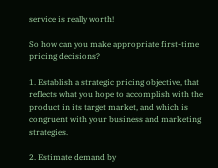service is really worth!

So how can you make appropriate first-time pricing decisions?

1. Establish a strategic pricing objective, that reflects what you hope to accomplish with the product in its target market, and which is congruent with your business and marketing strategies.

2. Estimate demand by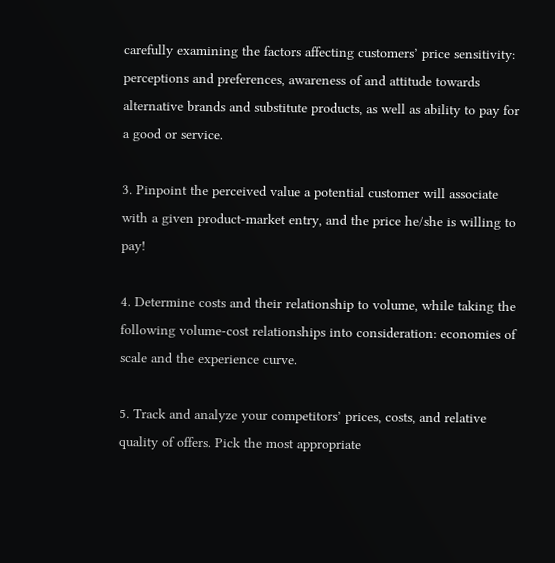carefully examining the factors affecting customers’ price sensitivity: perceptions and preferences, awareness of and attitude towards alternative brands and substitute products, as well as ability to pay for a good or service.

3. Pinpoint the perceived value a potential customer will associate with a given product-market entry, and the price he/she is willing to pay!

4. Determine costs and their relationship to volume, while taking the following volume-cost relationships into consideration: economies of scale and the experience curve.

5. Track and analyze your competitors’ prices, costs, and relative quality of offers. Pick the most appropriate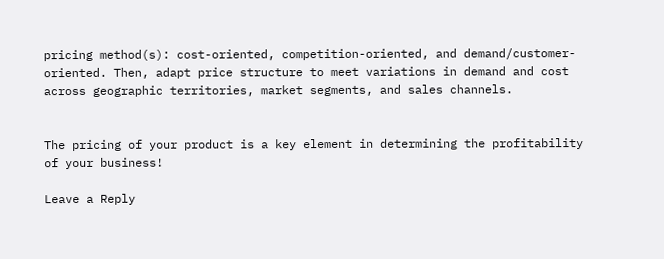pricing method(s): cost-oriented, competition-oriented, and demand/customer-oriented. Then, adapt price structure to meet variations in demand and cost across geographic territories, market segments, and sales channels.


The pricing of your product is a key element in determining the profitability of your business!

Leave a Reply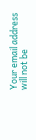Your email address will not be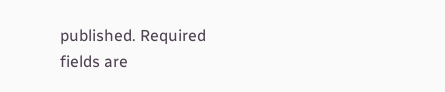published. Required fields are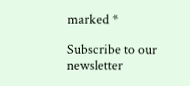marked *

Subscribe to our newsletter